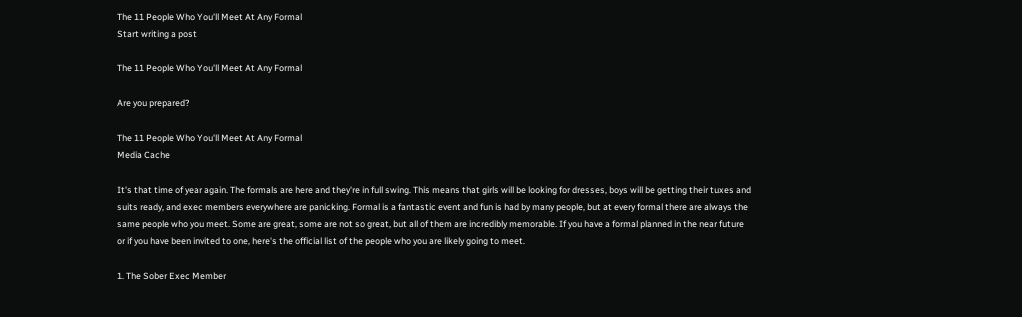The 11 People Who You'll Meet At Any Formal
Start writing a post

The 11 People Who You'll Meet At Any Formal

Are you prepared?

The 11 People Who You'll Meet At Any Formal
Media Cache

It's that time of year again. The formals are here and they're in full swing. This means that girls will be looking for dresses, boys will be getting their tuxes and suits ready, and exec members everywhere are panicking. Formal is a fantastic event and fun is had by many people, but at every formal there are always the same people who you meet. Some are great, some are not so great, but all of them are incredibly memorable. If you have a formal planned in the near future or if you have been invited to one, here's the official list of the people who you are likely going to meet.

1. The Sober Exec Member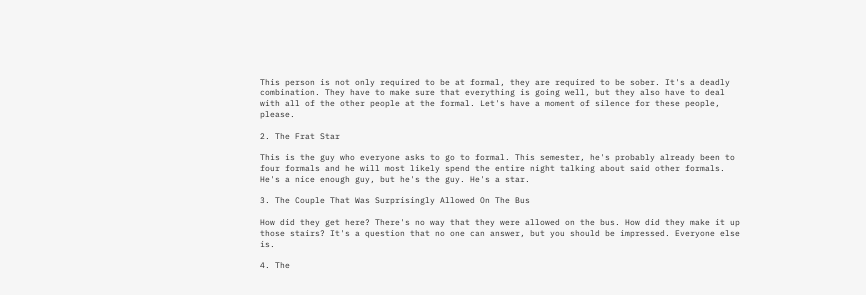This person is not only required to be at formal, they are required to be sober. It's a deadly combination. They have to make sure that everything is going well, but they also have to deal with all of the other people at the formal. Let's have a moment of silence for these people, please.

2. The Frat Star

This is the guy who everyone asks to go to formal. This semester, he's probably already been to four formals and he will most likely spend the entire night talking about said other formals. He's a nice enough guy, but he's the guy. He's a star.

3. The Couple That Was Surprisingly Allowed On The Bus

How did they get here? There's no way that they were allowed on the bus. How did they make it up those stairs? It's a question that no one can answer, but you should be impressed. Everyone else is.

4. The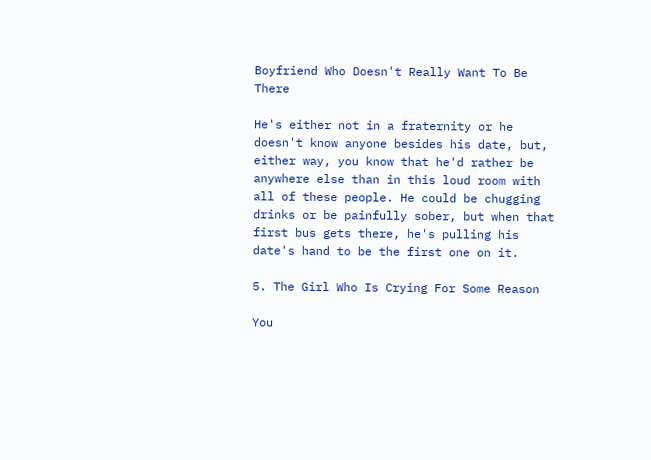Boyfriend Who Doesn't Really Want To Be There

He's either not in a fraternity or he doesn't know anyone besides his date, but, either way, you know that he'd rather be anywhere else than in this loud room with all of these people. He could be chugging drinks or be painfully sober, but when that first bus gets there, he's pulling his date's hand to be the first one on it.

5. The Girl Who Is Crying For Some Reason

You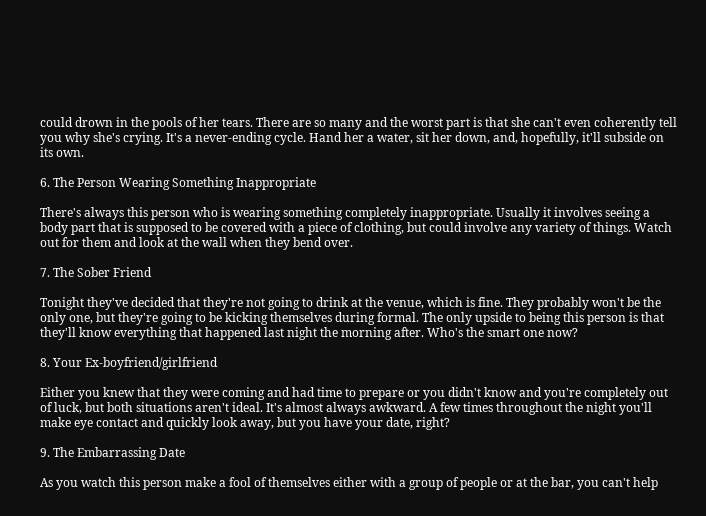could drown in the pools of her tears. There are so many and the worst part is that she can't even coherently tell you why she's crying. It's a never-ending cycle. Hand her a water, sit her down, and, hopefully, it'll subside on its own.

6. The Person Wearing Something Inappropriate

There's always this person who is wearing something completely inappropriate. Usually it involves seeing a body part that is supposed to be covered with a piece of clothing, but could involve any variety of things. Watch out for them and look at the wall when they bend over.

7. The Sober Friend

Tonight they've decided that they're not going to drink at the venue, which is fine. They probably won't be the only one, but they're going to be kicking themselves during formal. The only upside to being this person is that they'll know everything that happened last night the morning after. Who's the smart one now?

8. Your Ex-boyfriend/girlfriend

Either you knew that they were coming and had time to prepare or you didn't know and you're completely out of luck, but both situations aren't ideal. It's almost always awkward. A few times throughout the night you'll make eye contact and quickly look away, but you have your date, right?

9. The Embarrassing Date

As you watch this person make a fool of themselves either with a group of people or at the bar, you can't help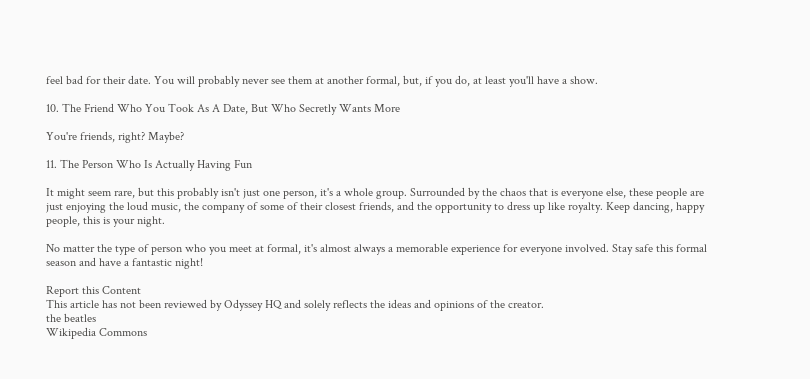feel bad for their date. You will probably never see them at another formal, but, if you do, at least you'll have a show.

10. The Friend Who You Took As A Date, But Who Secretly Wants More

You're friends, right? Maybe?

11. The Person Who Is Actually Having Fun

It might seem rare, but this probably isn't just one person, it's a whole group. Surrounded by the chaos that is everyone else, these people are just enjoying the loud music, the company of some of their closest friends, and the opportunity to dress up like royalty. Keep dancing, happy people, this is your night.

No matter the type of person who you meet at formal, it's almost always a memorable experience for everyone involved. Stay safe this formal season and have a fantastic night!

Report this Content
This article has not been reviewed by Odyssey HQ and solely reflects the ideas and opinions of the creator.
the beatles
Wikipedia Commons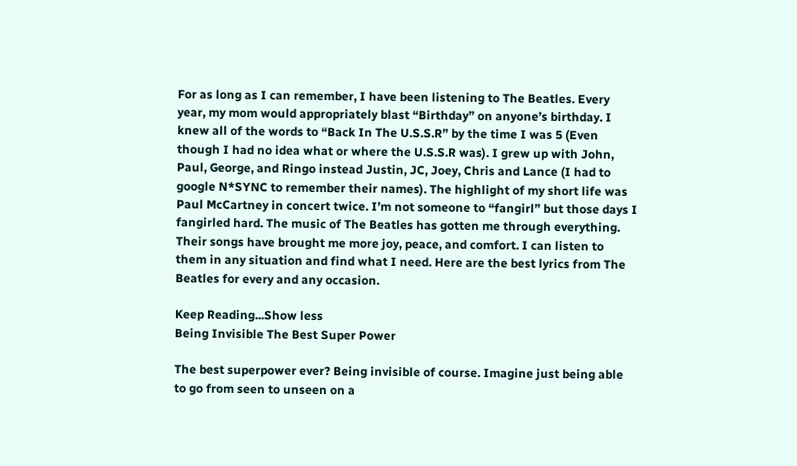For as long as I can remember, I have been listening to The Beatles. Every year, my mom would appropriately blast “Birthday” on anyone’s birthday. I knew all of the words to “Back In The U.S.S.R” by the time I was 5 (Even though I had no idea what or where the U.S.S.R was). I grew up with John, Paul, George, and Ringo instead Justin, JC, Joey, Chris and Lance (I had to google N*SYNC to remember their names). The highlight of my short life was Paul McCartney in concert twice. I’m not someone to “fangirl” but those days I fangirled hard. The music of The Beatles has gotten me through everything. Their songs have brought me more joy, peace, and comfort. I can listen to them in any situation and find what I need. Here are the best lyrics from The Beatles for every and any occasion.

Keep Reading...Show less
Being Invisible The Best Super Power

The best superpower ever? Being invisible of course. Imagine just being able to go from seen to unseen on a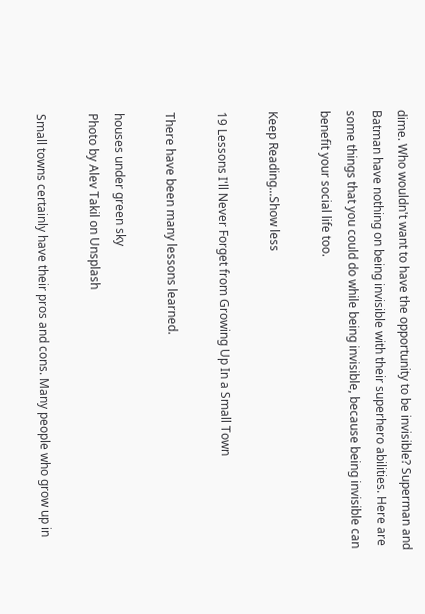dime. Who wouldn't want to have the opportunity to be invisible? Superman and Batman have nothing on being invisible with their superhero abilities. Here are some things that you could do while being invisible, because being invisible can benefit your social life too.

Keep Reading...Show less

19 Lessons I'll Never Forget from Growing Up In a Small Town

There have been many lessons learned.

houses under green sky
Photo by Alev Takil on Unsplash

Small towns certainly have their pros and cons. Many people who grow up in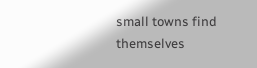small towns find themselves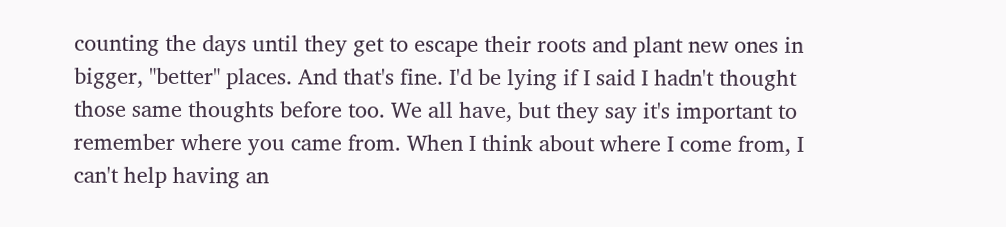counting the days until they get to escape their roots and plant new ones in bigger, "better" places. And that's fine. I'd be lying if I said I hadn't thought those same thoughts before too. We all have, but they say it's important to remember where you came from. When I think about where I come from, I can't help having an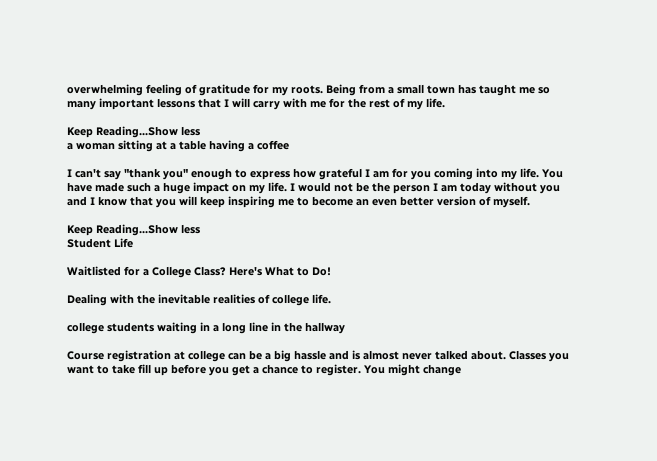overwhelming feeling of gratitude for my roots. Being from a small town has taught me so many important lessons that I will carry with me for the rest of my life.

Keep Reading...Show less
a woman sitting at a table having a coffee

I can't say "thank you" enough to express how grateful I am for you coming into my life. You have made such a huge impact on my life. I would not be the person I am today without you and I know that you will keep inspiring me to become an even better version of myself.

Keep Reading...Show less
Student Life

Waitlisted for a College Class? Here's What to Do!

Dealing with the inevitable realities of college life.

college students waiting in a long line in the hallway

Course registration at college can be a big hassle and is almost never talked about. Classes you want to take fill up before you get a chance to register. You might change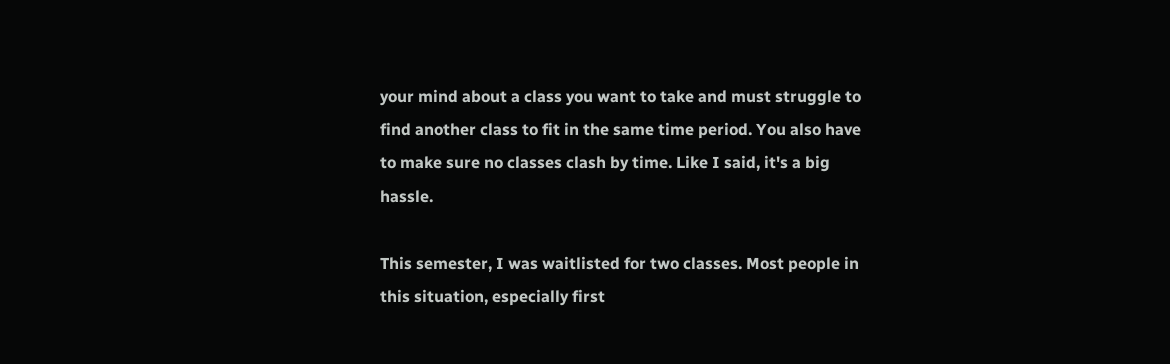your mind about a class you want to take and must struggle to find another class to fit in the same time period. You also have to make sure no classes clash by time. Like I said, it's a big hassle.

This semester, I was waitlisted for two classes. Most people in this situation, especially first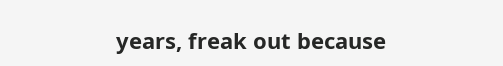years, freak out because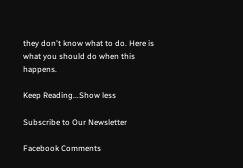they don't know what to do. Here is what you should do when this happens.

Keep Reading...Show less

Subscribe to Our Newsletter

Facebook Comments